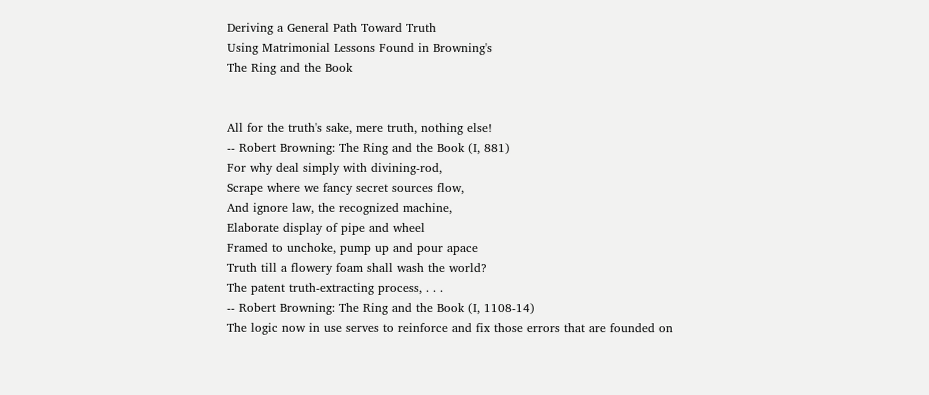Deriving a General Path Toward Truth
Using Matrimonial Lessons Found in Browning's
The Ring and the Book


All for the truth's sake, mere truth, nothing else!
-- Robert Browning: The Ring and the Book (I, 881)
For why deal simply with divining-rod,
Scrape where we fancy secret sources flow,
And ignore law, the recognized machine,
Elaborate display of pipe and wheel
Framed to unchoke, pump up and pour apace
Truth till a flowery foam shall wash the world?
The patent truth-extracting process, . . .
-- Robert Browning: The Ring and the Book (I, 1108-14)
The logic now in use serves to reinforce and fix those errors that are founded on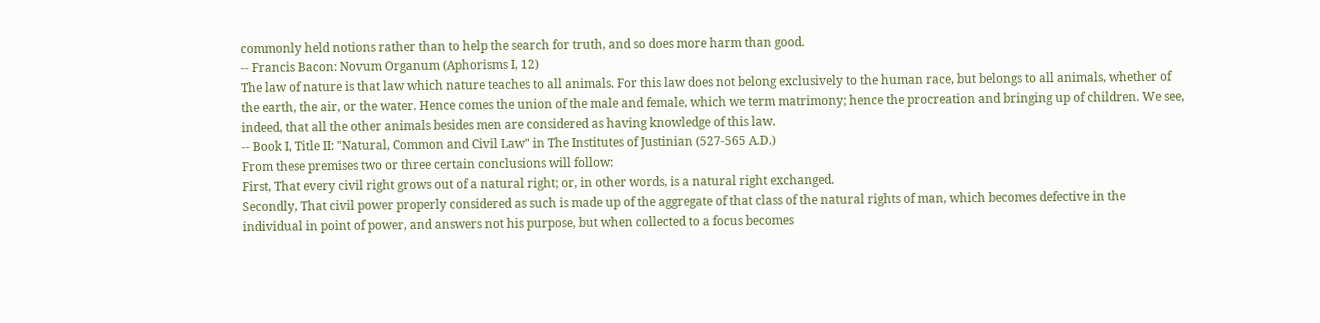commonly held notions rather than to help the search for truth, and so does more harm than good.
-- Francis Bacon: Novum Organum (Aphorisms I, 12)
The law of nature is that law which nature teaches to all animals. For this law does not belong exclusively to the human race, but belongs to all animals, whether of the earth, the air, or the water. Hence comes the union of the male and female, which we term matrimony; hence the procreation and bringing up of children. We see, indeed, that all the other animals besides men are considered as having knowledge of this law.
-- Book I, Title II: "Natural, Common and Civil Law" in The Institutes of Justinian (527-565 A.D.)
From these premises two or three certain conclusions will follow:
First, That every civil right grows out of a natural right; or, in other words, is a natural right exchanged.
Secondly, That civil power properly considered as such is made up of the aggregate of that class of the natural rights of man, which becomes defective in the individual in point of power, and answers not his purpose, but when collected to a focus becomes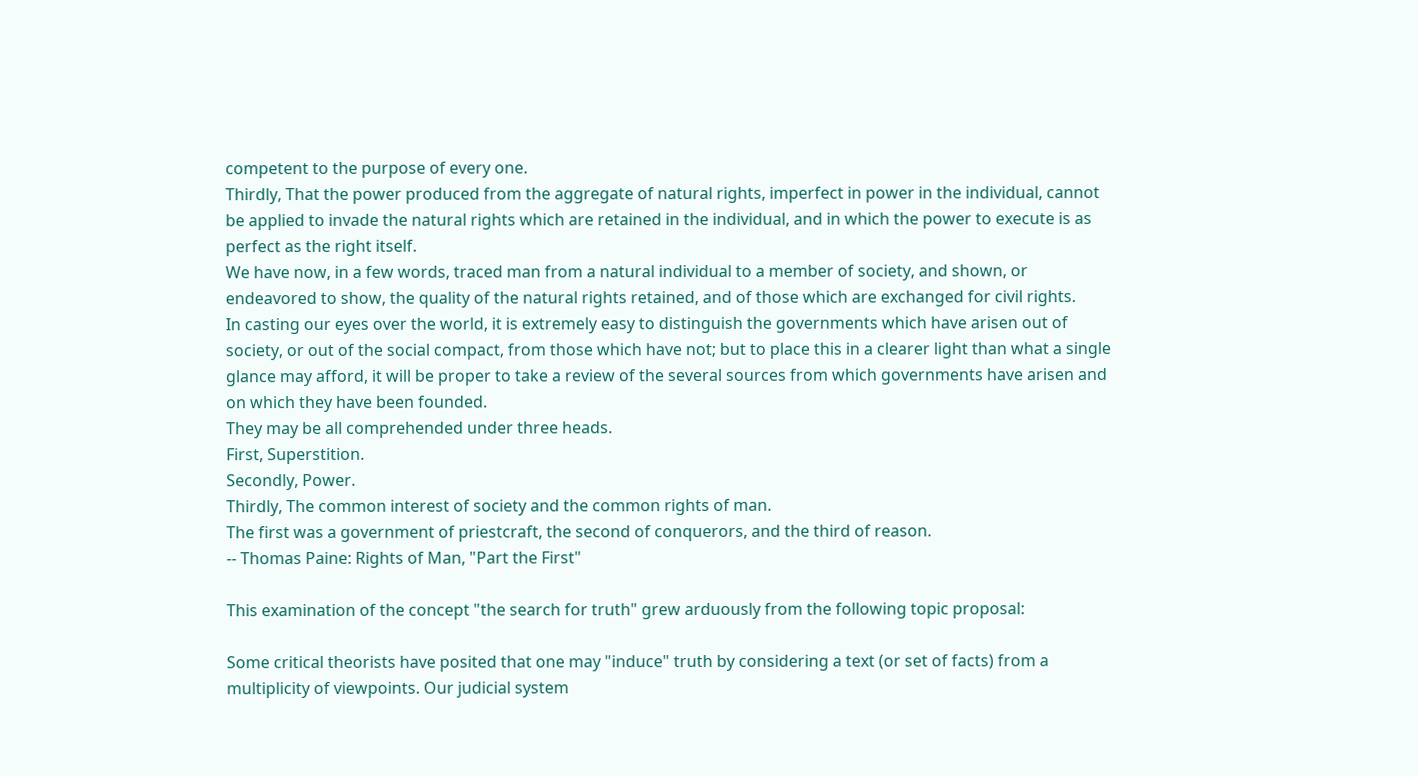competent to the purpose of every one.
Thirdly, That the power produced from the aggregate of natural rights, imperfect in power in the individual, cannot be applied to invade the natural rights which are retained in the individual, and in which the power to execute is as perfect as the right itself.
We have now, in a few words, traced man from a natural individual to a member of society, and shown, or endeavored to show, the quality of the natural rights retained, and of those which are exchanged for civil rights.
In casting our eyes over the world, it is extremely easy to distinguish the governments which have arisen out of society, or out of the social compact, from those which have not; but to place this in a clearer light than what a single glance may afford, it will be proper to take a review of the several sources from which governments have arisen and on which they have been founded.
They may be all comprehended under three heads.
First, Superstition.
Secondly, Power.
Thirdly, The common interest of society and the common rights of man.
The first was a government of priestcraft, the second of conquerors, and the third of reason.
-- Thomas Paine: Rights of Man, "Part the First"

This examination of the concept "the search for truth" grew arduously from the following topic proposal:

Some critical theorists have posited that one may "induce" truth by considering a text (or set of facts) from a multiplicity of viewpoints. Our judicial system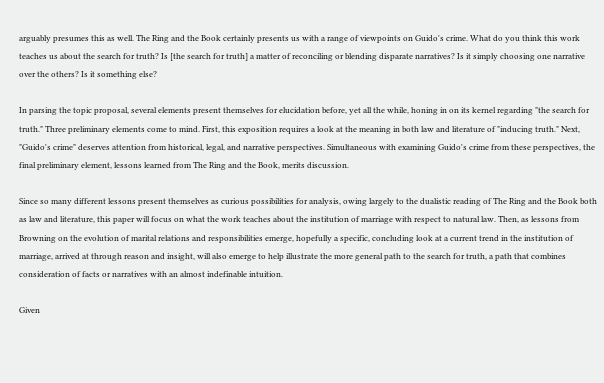arguably presumes this as well. The Ring and the Book certainly presents us with a range of viewpoints on Guido's crime. What do you think this work teaches us about the search for truth? Is [the search for truth] a matter of reconciling or blending disparate narratives? Is it simply choosing one narrative over the others? Is it something else?

In parsing the topic proposal, several elements present themselves for elucidation before, yet all the while, honing in on its kernel regarding "the search for truth." Three preliminary elements come to mind. First, this exposition requires a look at the meaning in both law and literature of "inducing truth." Next, "Guido's crime" deserves attention from historical, legal, and narrative perspectives. Simultaneous with examining Guido's crime from these perspectives, the final preliminary element, lessons learned from The Ring and the Book, merits discussion.

Since so many different lessons present themselves as curious possibilities for analysis, owing largely to the dualistic reading of The Ring and the Book both as law and literature, this paper will focus on what the work teaches about the institution of marriage with respect to natural law. Then, as lessons from Browning on the evolution of marital relations and responsibilities emerge, hopefully a specific, concluding look at a current trend in the institution of marriage, arrived at through reason and insight, will also emerge to help illustrate the more general path to the search for truth, a path that combines consideration of facts or narratives with an almost indefinable intuition.

Given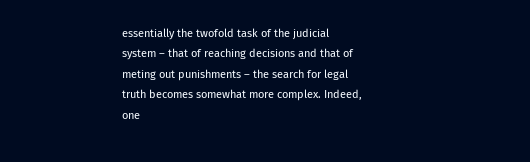essentially the twofold task of the judicial system – that of reaching decisions and that of meting out punishments – the search for legal truth becomes somewhat more complex. Indeed, one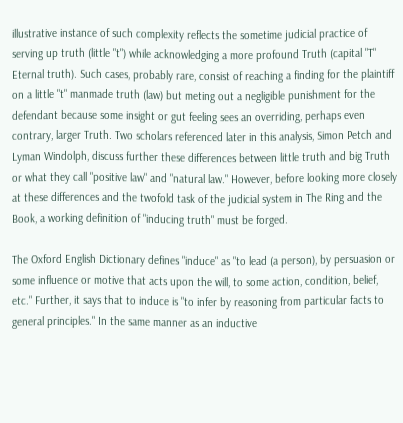illustrative instance of such complexity reflects the sometime judicial practice of serving up truth (little "t") while acknowledging a more profound Truth (capital "T" Eternal truth). Such cases, probably rare, consist of reaching a finding for the plaintiff on a little "t" manmade truth (law) but meting out a negligible punishment for the defendant because some insight or gut feeling sees an overriding, perhaps even contrary, larger Truth. Two scholars referenced later in this analysis, Simon Petch and Lyman Windolph, discuss further these differences between little truth and big Truth or what they call "positive law" and "natural law." However, before looking more closely at these differences and the twofold task of the judicial system in The Ring and the Book, a working definition of "inducing truth" must be forged.

The Oxford English Dictionary defines "induce" as "to lead (a person), by persuasion or some influence or motive that acts upon the will, to some action, condition, belief, etc." Further, it says that to induce is "to infer by reasoning from particular facts to general principles." In the same manner as an inductive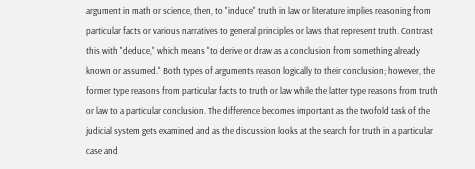argument in math or science, then, to "induce" truth in law or literature implies reasoning from particular facts or various narratives to general principles or laws that represent truth. Contrast this with "deduce," which means "to derive or draw as a conclusion from something already known or assumed." Both types of arguments reason logically to their conclusion; however, the former type reasons from particular facts to truth or law while the latter type reasons from truth or law to a particular conclusion. The difference becomes important as the twofold task of the judicial system gets examined and as the discussion looks at the search for truth in a particular case and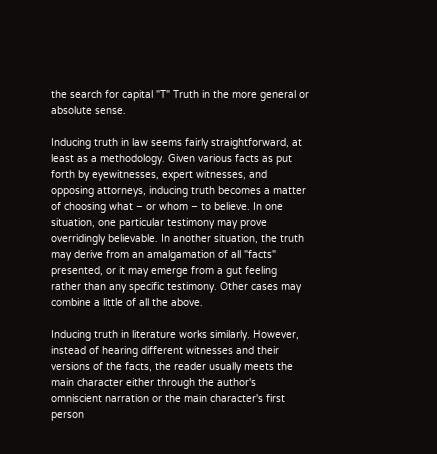the search for capital "T" Truth in the more general or absolute sense.

Inducing truth in law seems fairly straightforward, at least as a methodology. Given various facts as put forth by eyewitnesses, expert witnesses, and opposing attorneys, inducing truth becomes a matter of choosing what – or whom – to believe. In one situation, one particular testimony may prove overridingly believable. In another situation, the truth may derive from an amalgamation of all "facts" presented, or it may emerge from a gut feeling rather than any specific testimony. Other cases may combine a little of all the above.

Inducing truth in literature works similarly. However, instead of hearing different witnesses and their versions of the facts, the reader usually meets the main character either through the author's omniscient narration or the main character's first person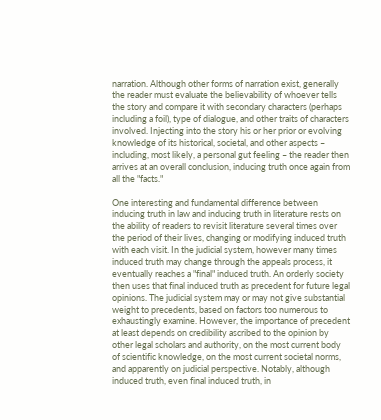narration. Although other forms of narration exist, generally the reader must evaluate the believability of whoever tells the story and compare it with secondary characters (perhaps including a foil), type of dialogue, and other traits of characters involved. Injecting into the story his or her prior or evolving knowledge of its historical, societal, and other aspects – including, most likely, a personal gut feeling – the reader then arrives at an overall conclusion, inducing truth once again from all the "facts."

One interesting and fundamental difference between inducing truth in law and inducing truth in literature rests on the ability of readers to revisit literature several times over the period of their lives, changing or modifying induced truth with each visit. In the judicial system, however many times induced truth may change through the appeals process, it eventually reaches a "final" induced truth. An orderly society then uses that final induced truth as precedent for future legal opinions. The judicial system may or may not give substantial weight to precedents, based on factors too numerous to exhaustingly examine. However, the importance of precedent at least depends on credibility ascribed to the opinion by other legal scholars and authority, on the most current body of scientific knowledge, on the most current societal norms, and apparently on judicial perspective. Notably, although induced truth, even final induced truth, in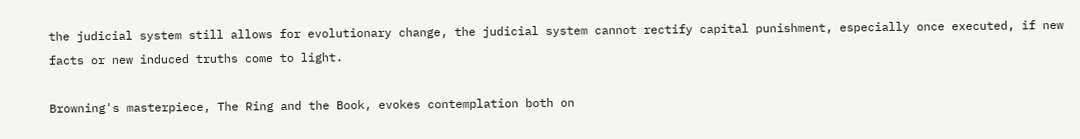the judicial system still allows for evolutionary change, the judicial system cannot rectify capital punishment, especially once executed, if new facts or new induced truths come to light.

Browning's masterpiece, The Ring and the Book, evokes contemplation both on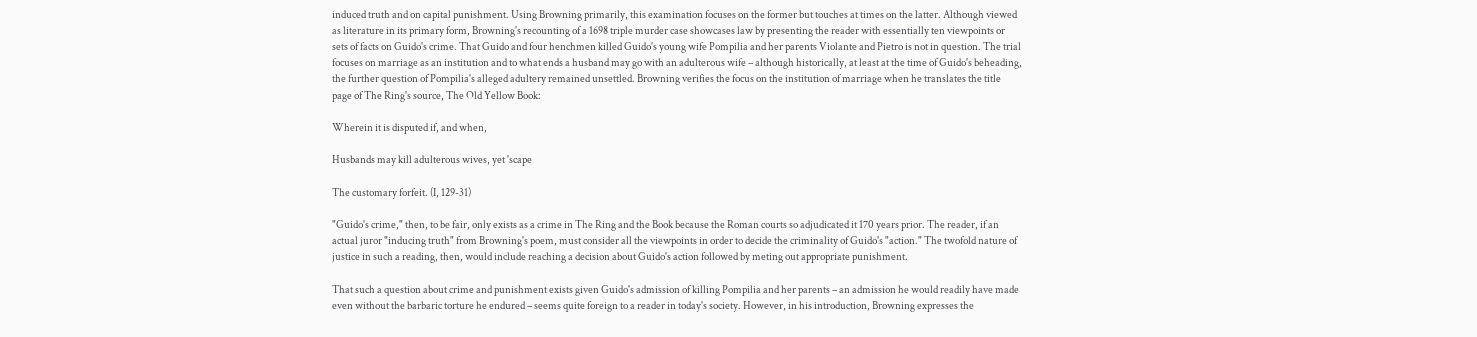induced truth and on capital punishment. Using Browning primarily, this examination focuses on the former but touches at times on the latter. Although viewed as literature in its primary form, Browning's recounting of a 1698 triple murder case showcases law by presenting the reader with essentially ten viewpoints or sets of facts on Guido's crime. That Guido and four henchmen killed Guido's young wife Pompilia and her parents Violante and Pietro is not in question. The trial focuses on marriage as an institution and to what ends a husband may go with an adulterous wife – although historically, at least at the time of Guido's beheading, the further question of Pompilia's alleged adultery remained unsettled. Browning verifies the focus on the institution of marriage when he translates the title page of The Ring's source, The Old Yellow Book:

Wherein it is disputed if, and when,

Husbands may kill adulterous wives, yet 'scape

The customary forfeit. (I, 129-31)

"Guido's crime," then, to be fair, only exists as a crime in The Ring and the Book because the Roman courts so adjudicated it 170 years prior. The reader, if an actual juror "inducing truth" from Browning's poem, must consider all the viewpoints in order to decide the criminality of Guido's "action." The twofold nature of justice in such a reading, then, would include reaching a decision about Guido's action followed by meting out appropriate punishment.

That such a question about crime and punishment exists given Guido's admission of killing Pompilia and her parents – an admission he would readily have made even without the barbaric torture he endured – seems quite foreign to a reader in today's society. However, in his introduction, Browning expresses the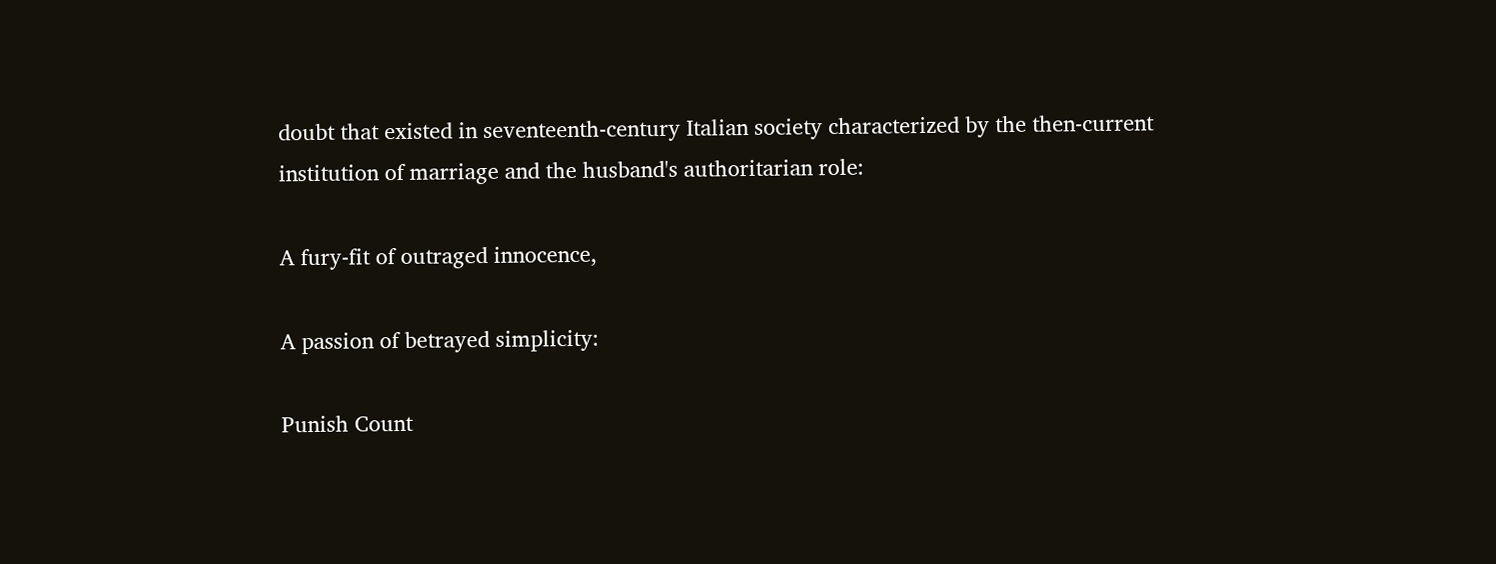doubt that existed in seventeenth-century Italian society characterized by the then-current institution of marriage and the husband's authoritarian role:

A fury-fit of outraged innocence,

A passion of betrayed simplicity:

Punish Count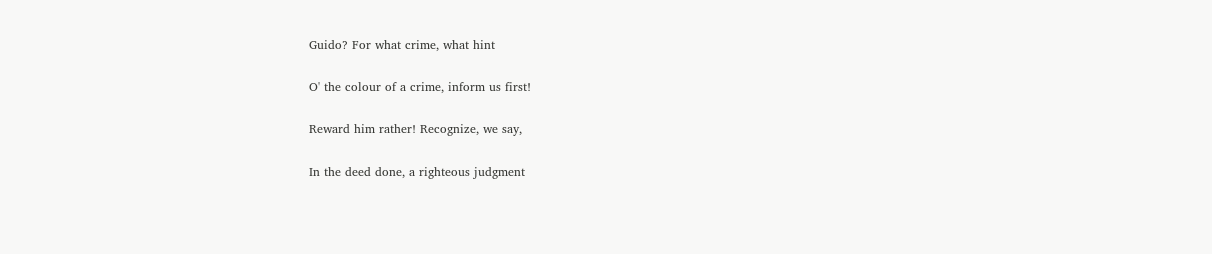Guido? For what crime, what hint

O' the colour of a crime, inform us first!

Reward him rather! Recognize, we say,

In the deed done, a righteous judgment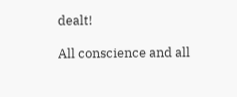dealt!

All conscience and all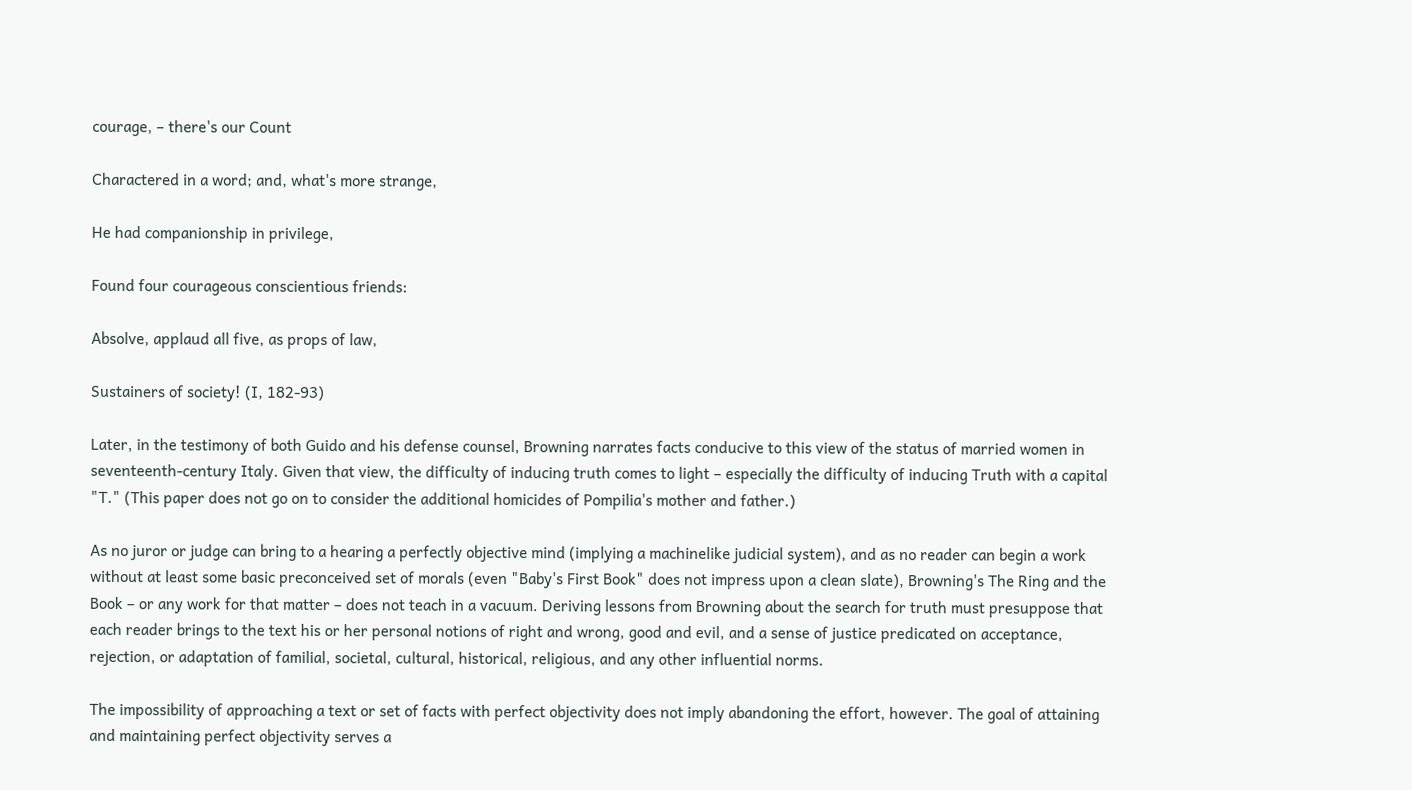courage, – there's our Count

Charactered in a word; and, what's more strange,

He had companionship in privilege,

Found four courageous conscientious friends:

Absolve, applaud all five, as props of law,

Sustainers of society! (I, 182-93)

Later, in the testimony of both Guido and his defense counsel, Browning narrates facts conducive to this view of the status of married women in seventeenth-century Italy. Given that view, the difficulty of inducing truth comes to light – especially the difficulty of inducing Truth with a capital "T." (This paper does not go on to consider the additional homicides of Pompilia's mother and father.)

As no juror or judge can bring to a hearing a perfectly objective mind (implying a machinelike judicial system), and as no reader can begin a work without at least some basic preconceived set of morals (even "Baby's First Book" does not impress upon a clean slate), Browning's The Ring and the Book – or any work for that matter – does not teach in a vacuum. Deriving lessons from Browning about the search for truth must presuppose that each reader brings to the text his or her personal notions of right and wrong, good and evil, and a sense of justice predicated on acceptance, rejection, or adaptation of familial, societal, cultural, historical, religious, and any other influential norms.

The impossibility of approaching a text or set of facts with perfect objectivity does not imply abandoning the effort, however. The goal of attaining and maintaining perfect objectivity serves a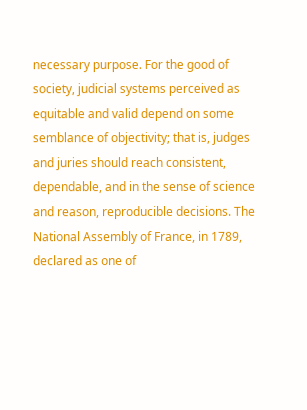necessary purpose. For the good of society, judicial systems perceived as equitable and valid depend on some semblance of objectivity; that is, judges and juries should reach consistent, dependable, and in the sense of science and reason, reproducible decisions. The National Assembly of France, in 1789, declared as one of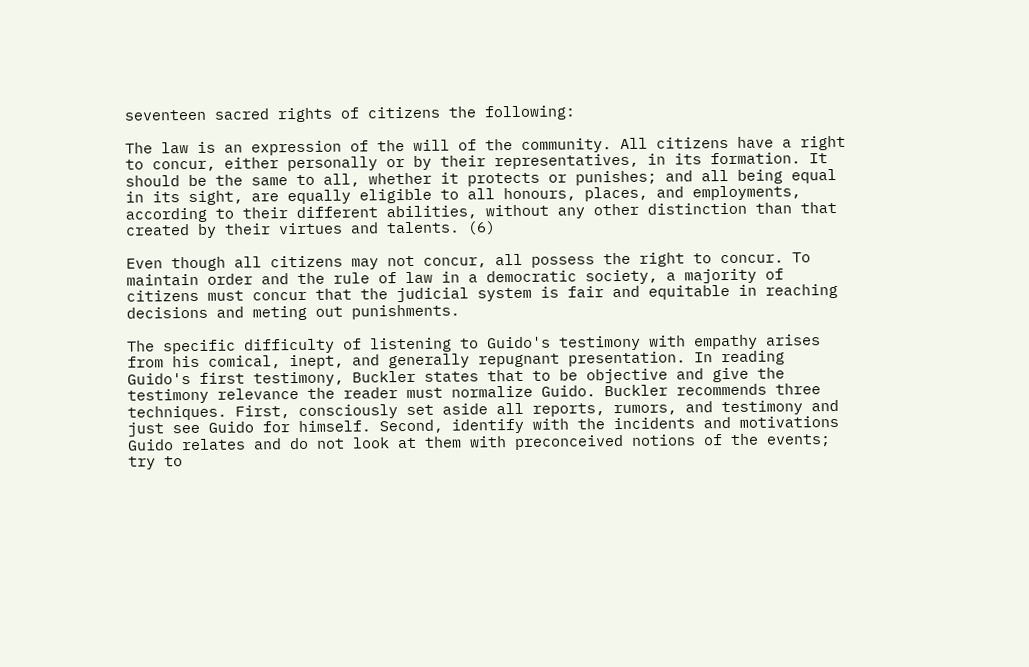seventeen sacred rights of citizens the following:

The law is an expression of the will of the community. All citizens have a right to concur, either personally or by their representatives, in its formation. It should be the same to all, whether it protects or punishes; and all being equal in its sight, are equally eligible to all honours, places, and employments, according to their different abilities, without any other distinction than that created by their virtues and talents. (6)

Even though all citizens may not concur, all possess the right to concur. To maintain order and the rule of law in a democratic society, a majority of citizens must concur that the judicial system is fair and equitable in reaching decisions and meting out punishments.

The specific difficulty of listening to Guido's testimony with empathy arises from his comical, inept, and generally repugnant presentation. In reading Guido's first testimony, Buckler states that to be objective and give the testimony relevance the reader must normalize Guido. Buckler recommends three techniques. First, consciously set aside all reports, rumors, and testimony and just see Guido for himself. Second, identify with the incidents and motivations Guido relates and do not look at them with preconceived notions of the events; try to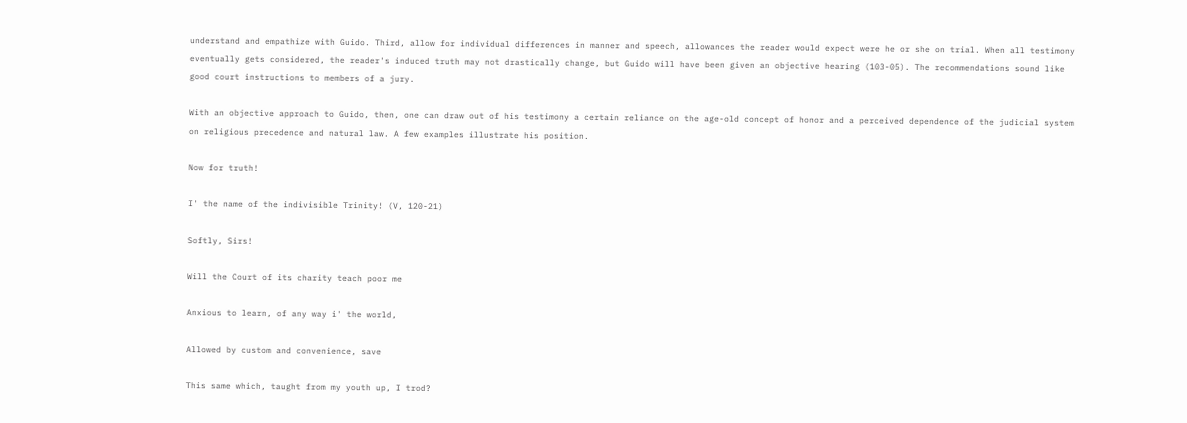understand and empathize with Guido. Third, allow for individual differences in manner and speech, allowances the reader would expect were he or she on trial. When all testimony eventually gets considered, the reader's induced truth may not drastically change, but Guido will have been given an objective hearing (103-05). The recommendations sound like good court instructions to members of a jury.

With an objective approach to Guido, then, one can draw out of his testimony a certain reliance on the age-old concept of honor and a perceived dependence of the judicial system on religious precedence and natural law. A few examples illustrate his position.

Now for truth!

I' the name of the indivisible Trinity! (V, 120-21)

Softly, Sirs!

Will the Court of its charity teach poor me

Anxious to learn, of any way i' the world,

Allowed by custom and convenience, save

This same which, taught from my youth up, I trod?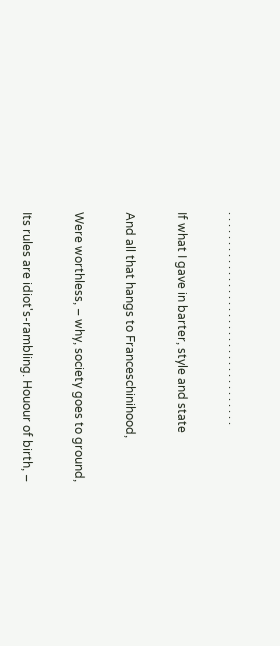. . . . . . . . . . . . . . . . . . . . . . . . . . . . . . . . . . . .

If what I gave in barter, style and state

And all that hangs to Franceschinihood,

Were worthless, – why, society goes to ground,

Its rules are idiot's-rambling. Houour of birth, –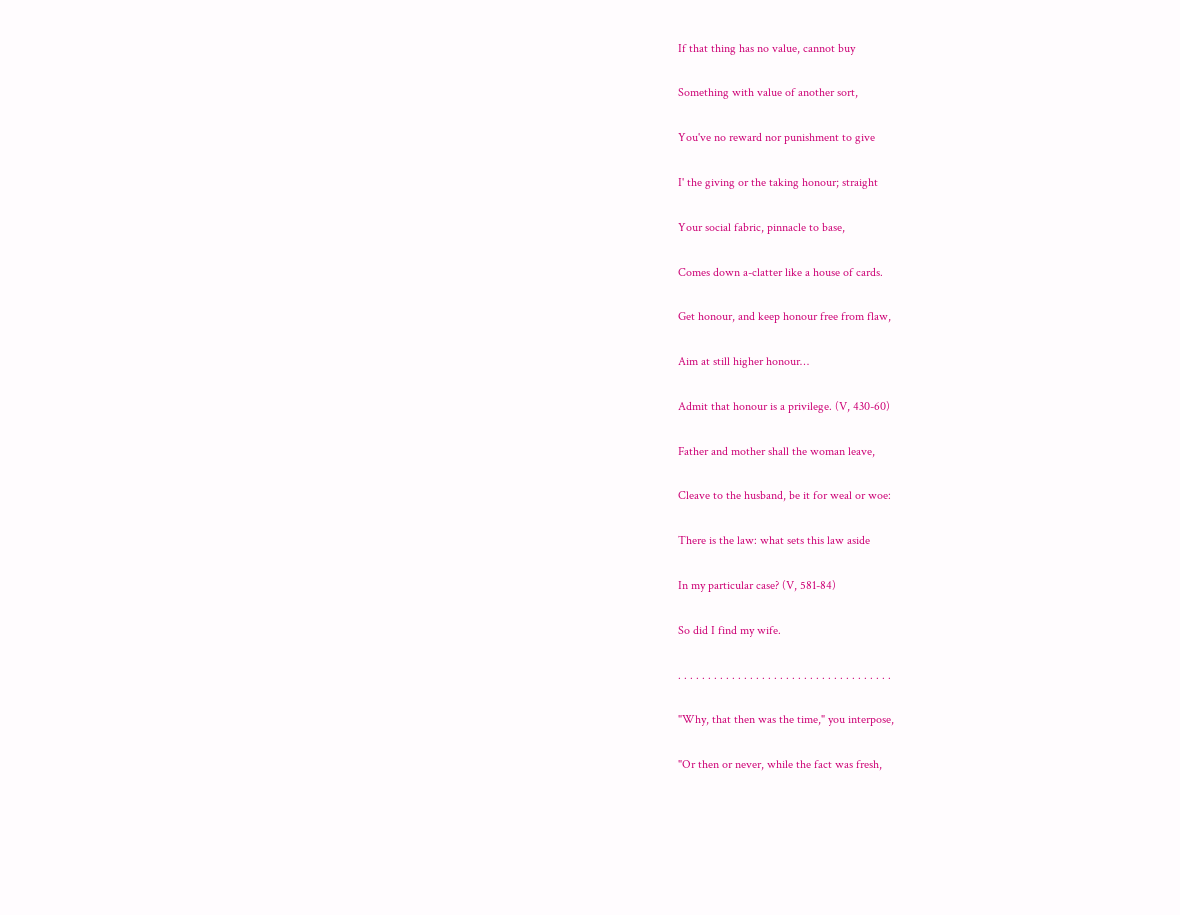If that thing has no value, cannot buy

Something with value of another sort,

You've no reward nor punishment to give

I' the giving or the taking honour; straight

Your social fabric, pinnacle to base,

Comes down a-clatter like a house of cards.

Get honour, and keep honour free from flaw,

Aim at still higher honour…

Admit that honour is a privilege. (V, 430-60)

Father and mother shall the woman leave,

Cleave to the husband, be it for weal or woe:

There is the law: what sets this law aside

In my particular case? (V, 581-84)

So did I find my wife.

. . . . . . . . . . . . . . . . . . . . . . . . . . . . . . . . . . . .

"Why, that then was the time," you interpose,

"Or then or never, while the fact was fresh,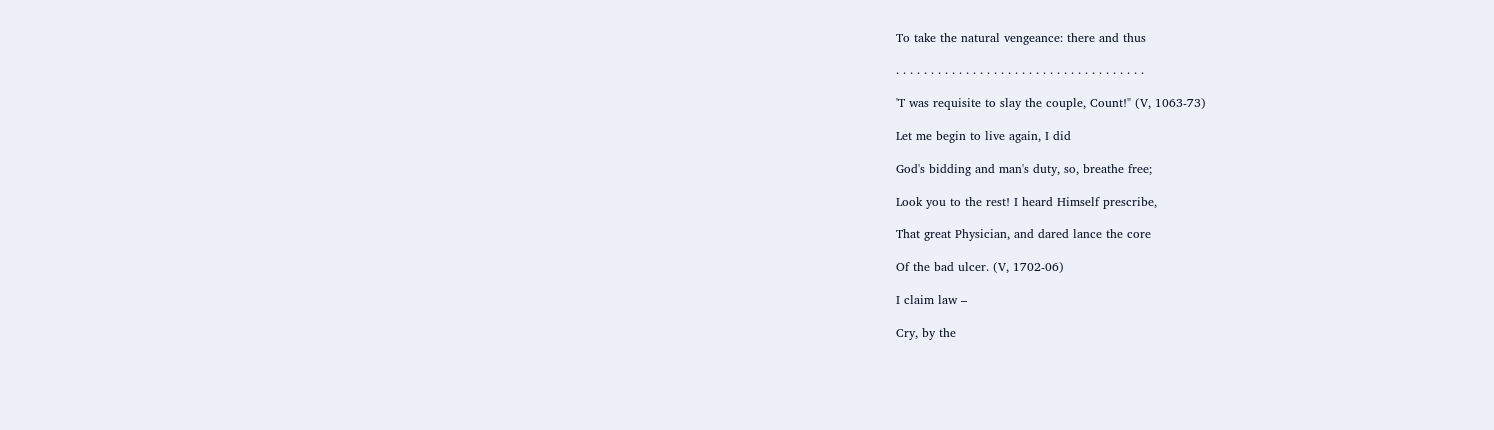To take the natural vengeance: there and thus

. . . . . . . . . . . . . . . . . . . . . . . . . . . . . . . . . . . .

'T was requisite to slay the couple, Count!" (V, 1063-73)

Let me begin to live again, I did

God's bidding and man's duty, so, breathe free;

Look you to the rest! I heard Himself prescribe,

That great Physician, and dared lance the core

Of the bad ulcer. (V, 1702-06)

I claim law –

Cry, by the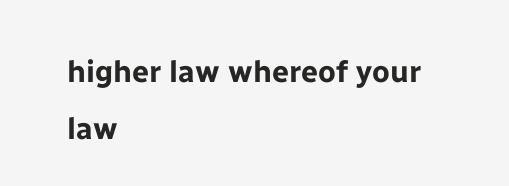higher law whereof your law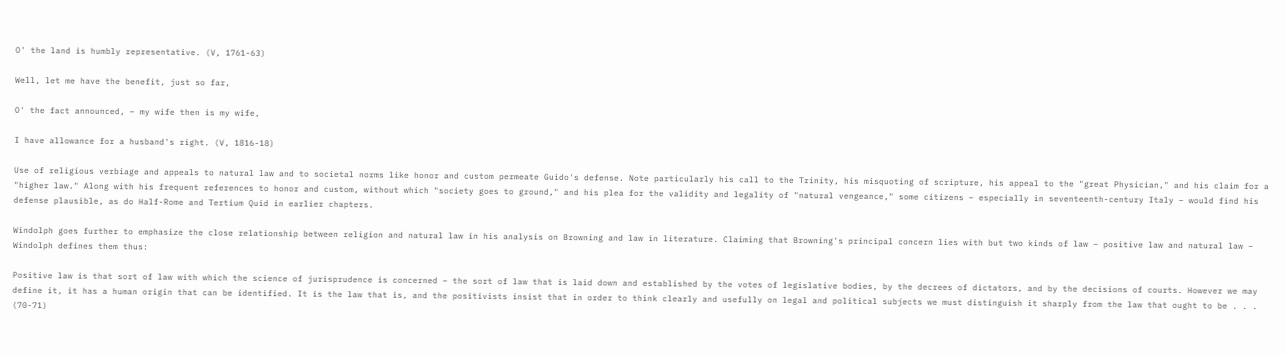O' the land is humbly representative. (V, 1761-63)

Well, let me have the benefit, just so far,

O' the fact announced, – my wife then is my wife,

I have allowance for a husband's right. (V, 1816-18)

Use of religious verbiage and appeals to natural law and to societal norms like honor and custom permeate Guido's defense. Note particularly his call to the Trinity, his misquoting of scripture, his appeal to the "great Physician," and his claim for a "higher law." Along with his frequent references to honor and custom, without which "society goes to ground," and his plea for the validity and legality of "natural vengeance," some citizens – especially in seventeenth-century Italy – would find his defense plausible, as do Half-Rome and Tertium Quid in earlier chapters.

Windolph goes further to emphasize the close relationship between religion and natural law in his analysis on Browning and law in literature. Claiming that Browning's principal concern lies with but two kinds of law – positive law and natural law – Windolph defines them thus:

Positive law is that sort of law with which the science of jurisprudence is concerned – the sort of law that is laid down and established by the votes of legislative bodies, by the decrees of dictators, and by the decisions of courts. However we may define it, it has a human origin that can be identified. It is the law that is, and the positivists insist that in order to think clearly and usefully on legal and political subjects we must distinguish it sharply from the law that ought to be . . . (70-71)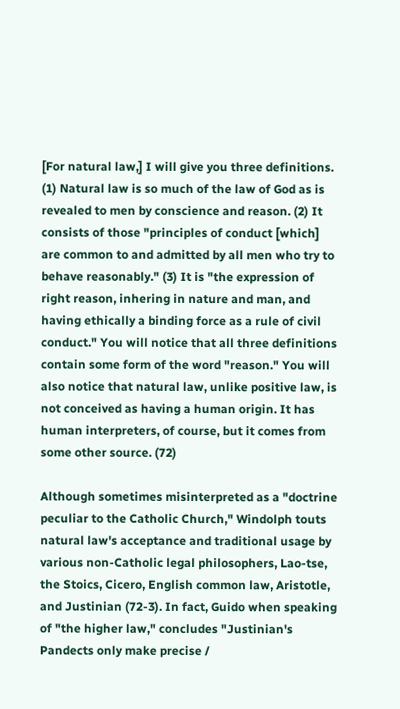[For natural law,] I will give you three definitions. (1) Natural law is so much of the law of God as is revealed to men by conscience and reason. (2) It consists of those "principles of conduct [which] are common to and admitted by all men who try to behave reasonably." (3) It is "the expression of right reason, inhering in nature and man, and having ethically a binding force as a rule of civil conduct." You will notice that all three definitions contain some form of the word "reason." You will also notice that natural law, unlike positive law, is not conceived as having a human origin. It has human interpreters, of course, but it comes from some other source. (72)

Although sometimes misinterpreted as a "doctrine peculiar to the Catholic Church," Windolph touts natural law's acceptance and traditional usage by various non-Catholic legal philosophers, Lao-tse, the Stoics, Cicero, English common law, Aristotle, and Justinian (72-3). In fact, Guido when speaking of "the higher law," concludes "Justinian's Pandects only make precise /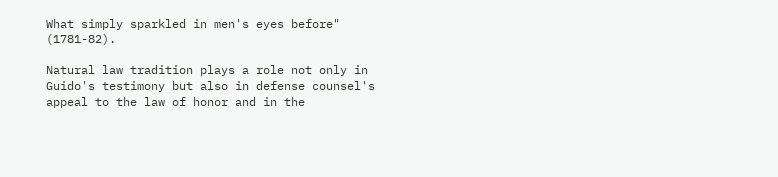What simply sparkled in men's eyes before" (1781-82).

Natural law tradition plays a role not only in Guido's testimony but also in defense counsel's appeal to the law of honor and in the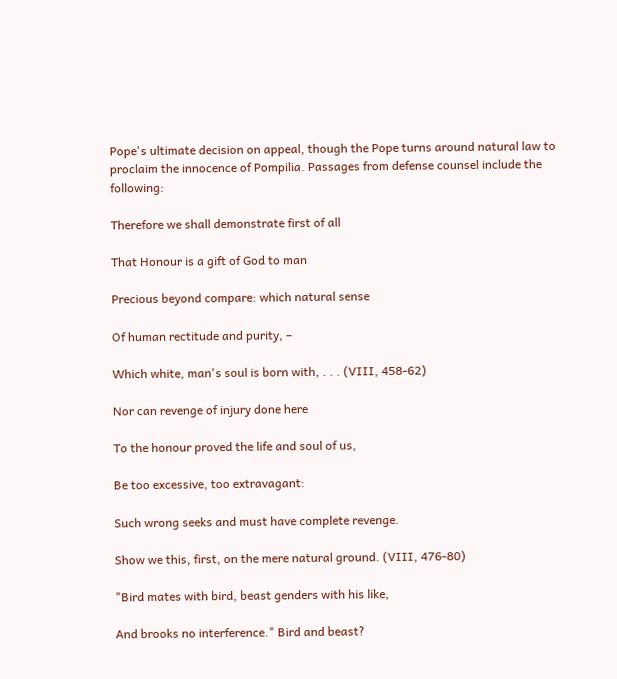Pope's ultimate decision on appeal, though the Pope turns around natural law to proclaim the innocence of Pompilia. Passages from defense counsel include the following:

Therefore we shall demonstrate first of all

That Honour is a gift of God to man

Precious beyond compare: which natural sense

Of human rectitude and purity, –

Which white, man's soul is born with, . . . (VIII, 458-62)

Nor can revenge of injury done here

To the honour proved the life and soul of us,

Be too excessive, too extravagant:

Such wrong seeks and must have complete revenge.

Show we this, first, on the mere natural ground. (VIII, 476-80)

"Bird mates with bird, beast genders with his like,

And brooks no interference." Bird and beast?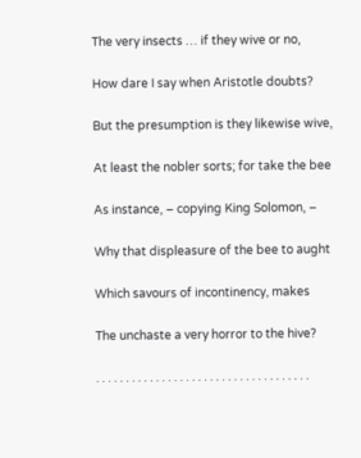The very insects … if they wive or no,

How dare I say when Aristotle doubts?

But the presumption is they likewise wive,

At least the nobler sorts; for take the bee

As instance, – copying King Solomon, –

Why that displeasure of the bee to aught

Which savours of incontinency, makes

The unchaste a very horror to the hive?

. . . . . . . . . . . . . . . . . . . . . . . . . . . . . . . . . . . .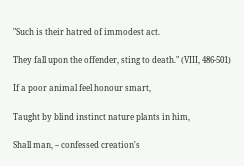"Such is their hatred of immodest act.

They fall upon the offender, sting to death." (VIII, 486-501)

If a poor animal feel honour smart,

Taught by blind instinct nature plants in him,

Shall man, – confessed creation's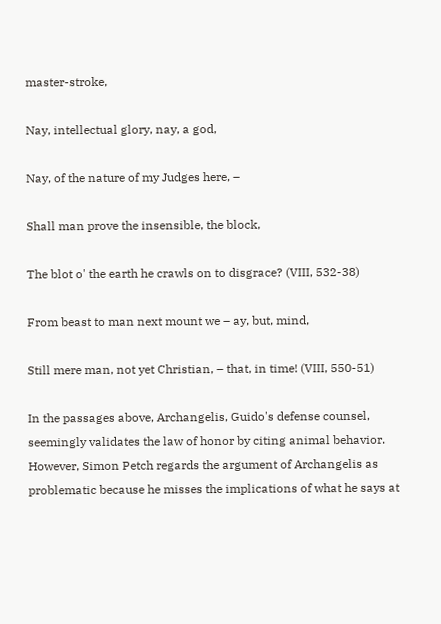master-stroke,

Nay, intellectual glory, nay, a god,

Nay, of the nature of my Judges here, –

Shall man prove the insensible, the block,

The blot o' the earth he crawls on to disgrace? (VIII, 532-38)

From beast to man next mount we – ay, but, mind,

Still mere man, not yet Christian, – that, in time! (VIII, 550-51)

In the passages above, Archangelis, Guido's defense counsel, seemingly validates the law of honor by citing animal behavior. However, Simon Petch regards the argument of Archangelis as problematic because he misses the implications of what he says at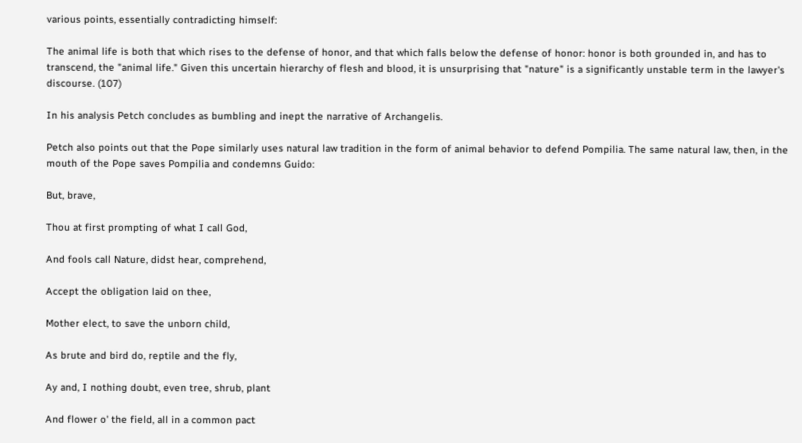various points, essentially contradicting himself:

The animal life is both that which rises to the defense of honor, and that which falls below the defense of honor: honor is both grounded in, and has to transcend, the "animal life." Given this uncertain hierarchy of flesh and blood, it is unsurprising that "nature" is a significantly unstable term in the lawyer's discourse. (107)

In his analysis Petch concludes as bumbling and inept the narrative of Archangelis.

Petch also points out that the Pope similarly uses natural law tradition in the form of animal behavior to defend Pompilia. The same natural law, then, in the mouth of the Pope saves Pompilia and condemns Guido:

But, brave,

Thou at first prompting of what I call God,

And fools call Nature, didst hear, comprehend,

Accept the obligation laid on thee,

Mother elect, to save the unborn child,

As brute and bird do, reptile and the fly,

Ay and, I nothing doubt, even tree, shrub, plant

And flower o' the field, all in a common pact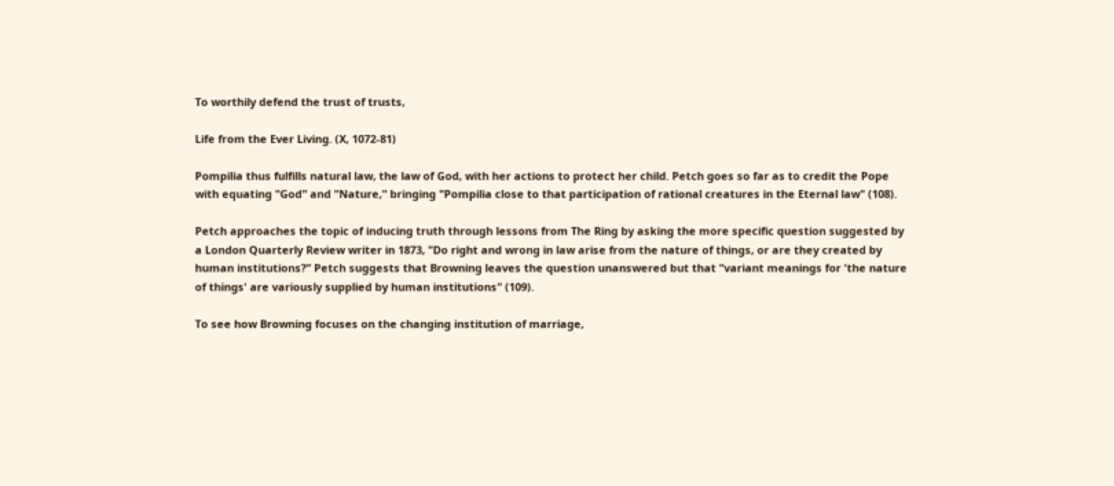To worthily defend the trust of trusts,

Life from the Ever Living. (X, 1072-81)

Pompilia thus fulfills natural law, the law of God, with her actions to protect her child. Petch goes so far as to credit the Pope with equating "God" and "Nature," bringing "Pompilia close to that participation of rational creatures in the Eternal law" (108).

Petch approaches the topic of inducing truth through lessons from The Ring by asking the more specific question suggested by a London Quarterly Review writer in 1873, "Do right and wrong in law arise from the nature of things, or are they created by human institutions?" Petch suggests that Browning leaves the question unanswered but that "variant meanings for 'the nature of things' are variously supplied by human institutions" (109).

To see how Browning focuses on the changing institution of marriage,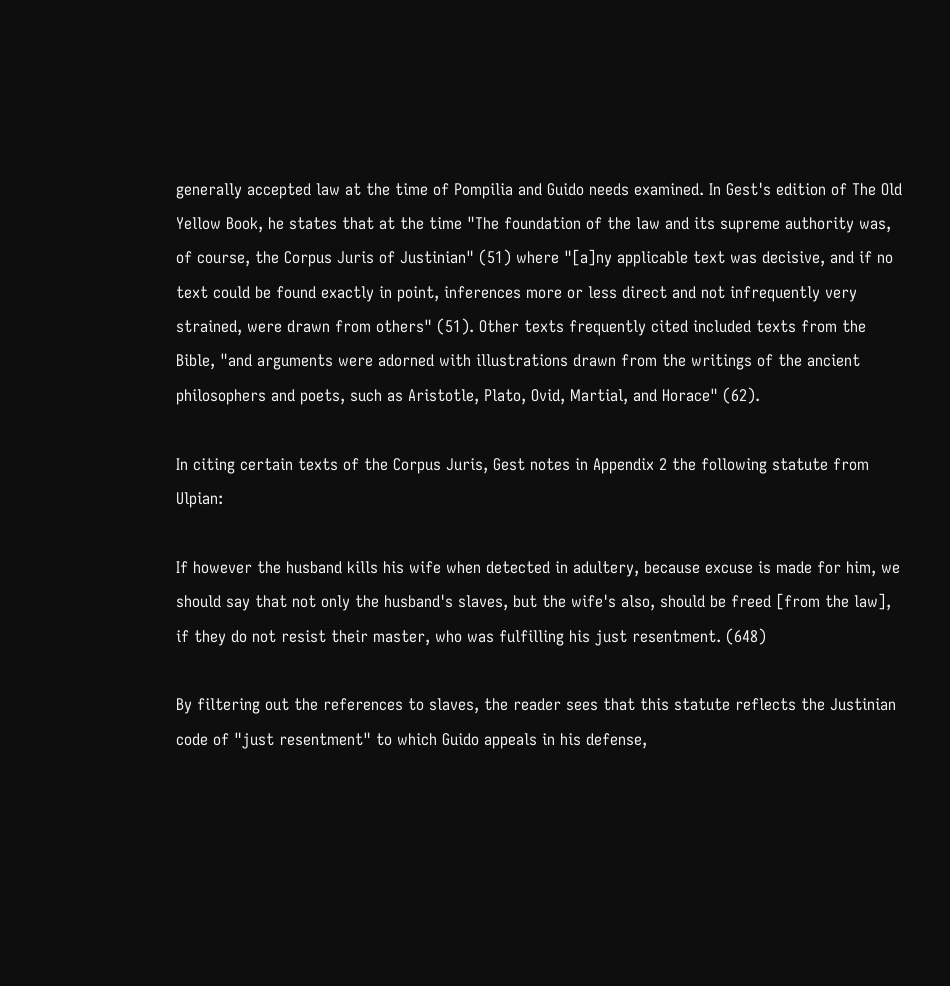generally accepted law at the time of Pompilia and Guido needs examined. In Gest's edition of The Old Yellow Book, he states that at the time "The foundation of the law and its supreme authority was, of course, the Corpus Juris of Justinian" (51) where "[a]ny applicable text was decisive, and if no text could be found exactly in point, inferences more or less direct and not infrequently very strained, were drawn from others" (51). Other texts frequently cited included texts from the Bible, "and arguments were adorned with illustrations drawn from the writings of the ancient philosophers and poets, such as Aristotle, Plato, Ovid, Martial, and Horace" (62).

In citing certain texts of the Corpus Juris, Gest notes in Appendix 2 the following statute from Ulpian:

If however the husband kills his wife when detected in adultery, because excuse is made for him, we should say that not only the husband's slaves, but the wife's also, should be freed [from the law], if they do not resist their master, who was fulfilling his just resentment. (648)

By filtering out the references to slaves, the reader sees that this statute reflects the Justinian code of "just resentment" to which Guido appeals in his defense,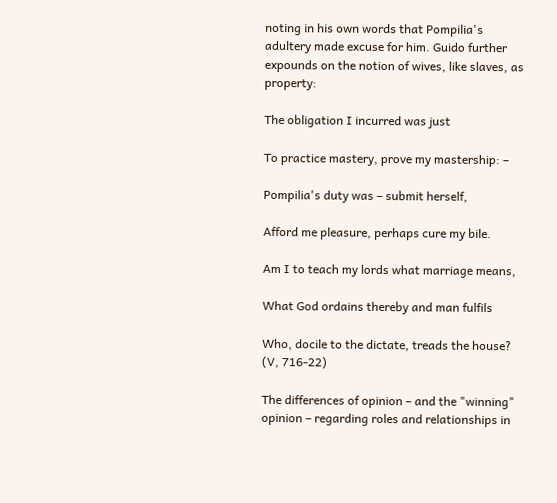noting in his own words that Pompilia's adultery made excuse for him. Guido further expounds on the notion of wives, like slaves, as property:

The obligation I incurred was just

To practice mastery, prove my mastership: –

Pompilia's duty was – submit herself,

Afford me pleasure, perhaps cure my bile.

Am I to teach my lords what marriage means,

What God ordains thereby and man fulfils

Who, docile to the dictate, treads the house? (V, 716-22)

The differences of opinion – and the "winning" opinion – regarding roles and relationships in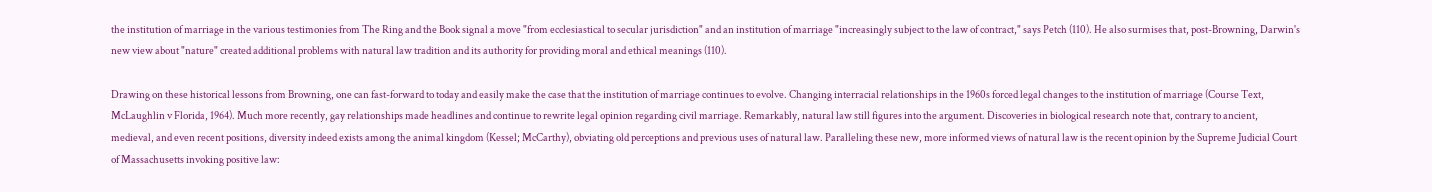the institution of marriage in the various testimonies from The Ring and the Book signal a move "from ecclesiastical to secular jurisdiction" and an institution of marriage "increasingly subject to the law of contract," says Petch (110). He also surmises that, post-Browning, Darwin's new view about "nature" created additional problems with natural law tradition and its authority for providing moral and ethical meanings (110).

Drawing on these historical lessons from Browning, one can fast-forward to today and easily make the case that the institution of marriage continues to evolve. Changing interracial relationships in the 1960s forced legal changes to the institution of marriage (Course Text, McLaughlin v Florida, 1964). Much more recently, gay relationships made headlines and continue to rewrite legal opinion regarding civil marriage. Remarkably, natural law still figures into the argument. Discoveries in biological research note that, contrary to ancient, medieval, and even recent positions, diversity indeed exists among the animal kingdom (Kessel; McCarthy), obviating old perceptions and previous uses of natural law. Paralleling these new, more informed views of natural law is the recent opinion by the Supreme Judicial Court of Massachusetts invoking positive law: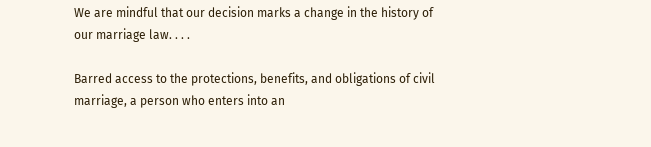We are mindful that our decision marks a change in the history of our marriage law. . . .

Barred access to the protections, benefits, and obligations of civil marriage, a person who enters into an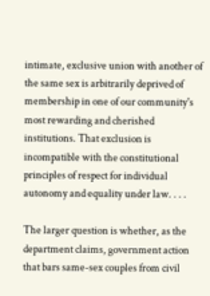intimate, exclusive union with another of the same sex is arbitrarily deprived of membership in one of our community's most rewarding and cherished institutions. That exclusion is incompatible with the constitutional principles of respect for individual autonomy and equality under law. . . .

The larger question is whether, as the department claims, government action that bars same-sex couples from civil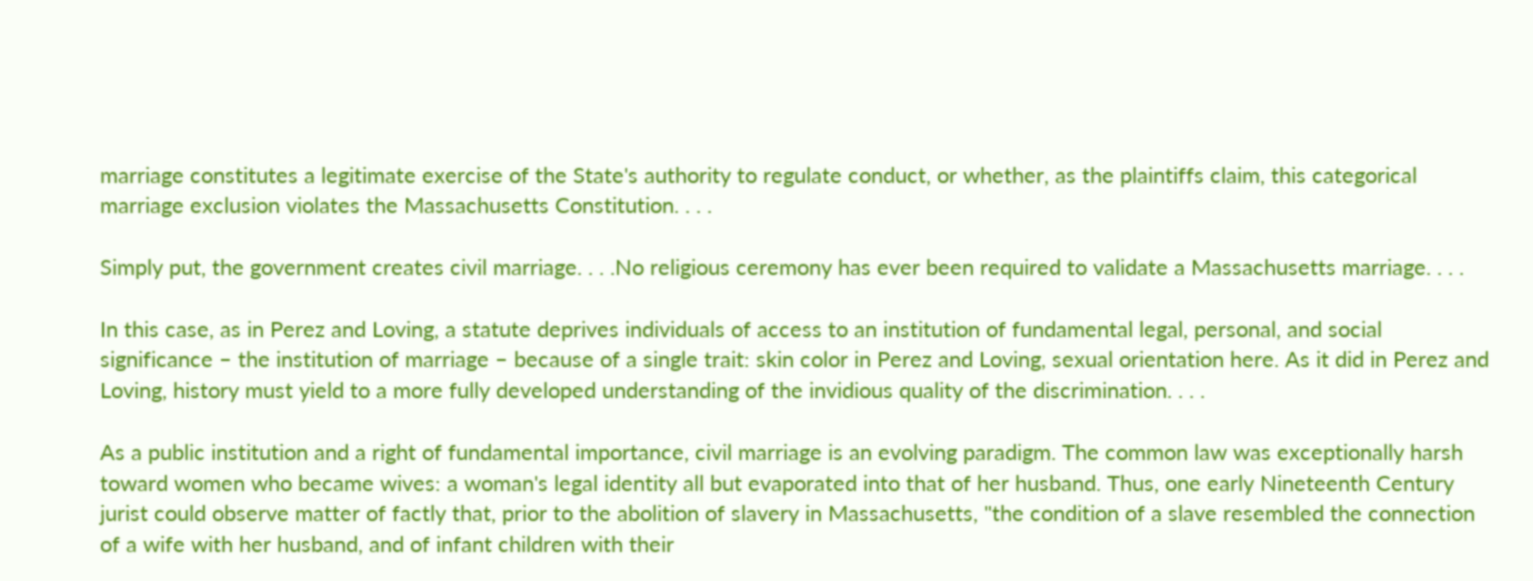marriage constitutes a legitimate exercise of the State's authority to regulate conduct, or whether, as the plaintiffs claim, this categorical marriage exclusion violates the Massachusetts Constitution. . . .

Simply put, the government creates civil marriage. . . .No religious ceremony has ever been required to validate a Massachusetts marriage. . . .

In this case, as in Perez and Loving, a statute deprives individuals of access to an institution of fundamental legal, personal, and social significance – the institution of marriage – because of a single trait: skin color in Perez and Loving, sexual orientation here. As it did in Perez and Loving, history must yield to a more fully developed understanding of the invidious quality of the discrimination. . . .

As a public institution and a right of fundamental importance, civil marriage is an evolving paradigm. The common law was exceptionally harsh toward women who became wives: a woman's legal identity all but evaporated into that of her husband. Thus, one early Nineteenth Century jurist could observe matter of factly that, prior to the abolition of slavery in Massachusetts, "the condition of a slave resembled the connection of a wife with her husband, and of infant children with their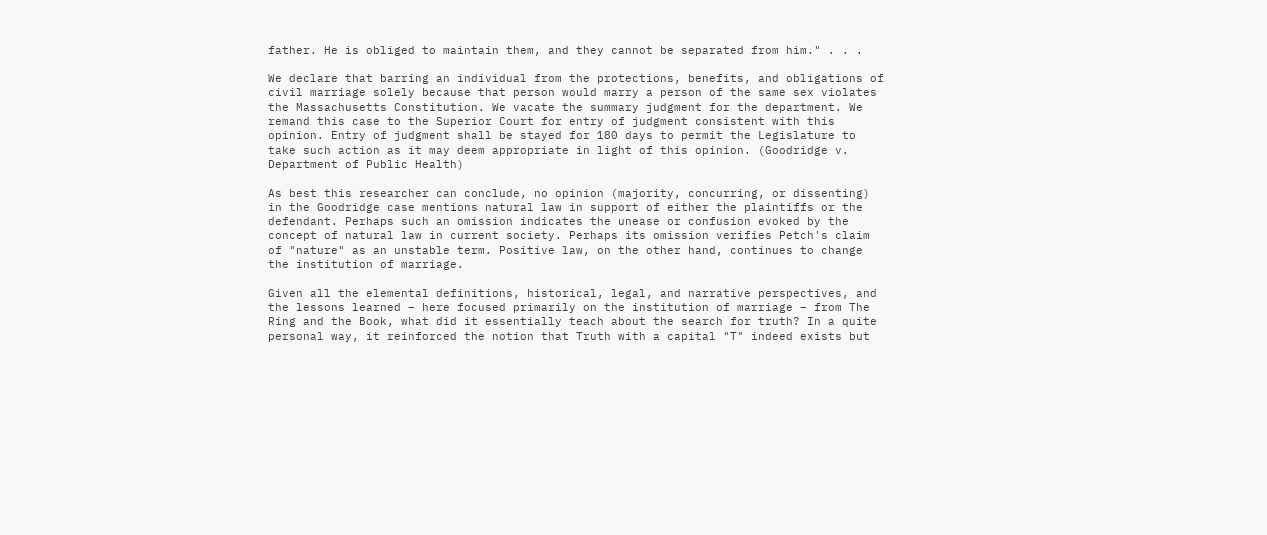father. He is obliged to maintain them, and they cannot be separated from him." . . .

We declare that barring an individual from the protections, benefits, and obligations of civil marriage solely because that person would marry a person of the same sex violates the Massachusetts Constitution. We vacate the summary judgment for the department. We remand this case to the Superior Court for entry of judgment consistent with this opinion. Entry of judgment shall be stayed for 180 days to permit the Legislature to take such action as it may deem appropriate in light of this opinion. (Goodridge v. Department of Public Health)

As best this researcher can conclude, no opinion (majority, concurring, or dissenting) in the Goodridge case mentions natural law in support of either the plaintiffs or the defendant. Perhaps such an omission indicates the unease or confusion evoked by the concept of natural law in current society. Perhaps its omission verifies Petch's claim of "nature" as an unstable term. Positive law, on the other hand, continues to change the institution of marriage.

Given all the elemental definitions, historical, legal, and narrative perspectives, and the lessons learned – here focused primarily on the institution of marriage – from The Ring and the Book, what did it essentially teach about the search for truth? In a quite personal way, it reinforced the notion that Truth with a capital "T" indeed exists but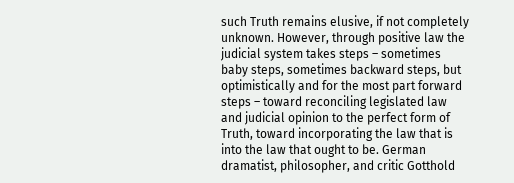such Truth remains elusive, if not completely unknown. However, through positive law the judicial system takes steps – sometimes baby steps, sometimes backward steps, but optimistically and for the most part forward steps – toward reconciling legislated law and judicial opinion to the perfect form of Truth, toward incorporating the law that is into the law that ought to be. German dramatist, philosopher, and critic Gotthold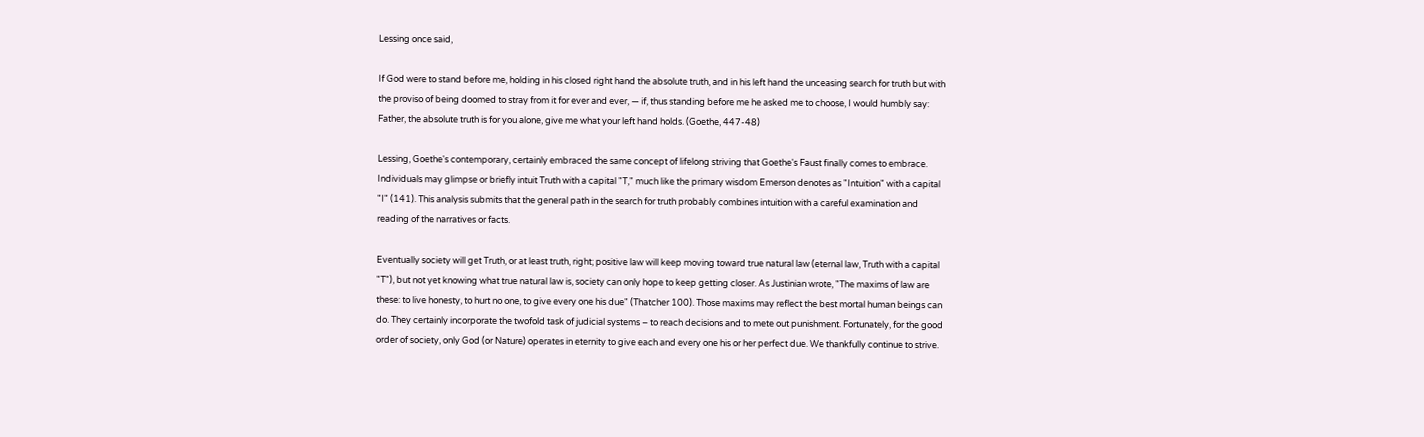Lessing once said,

If God were to stand before me, holding in his closed right hand the absolute truth, and in his left hand the unceasing search for truth but with the proviso of being doomed to stray from it for ever and ever, — if, thus standing before me he asked me to choose, I would humbly say: Father, the absolute truth is for you alone, give me what your left hand holds. (Goethe, 447-48)

Lessing, Goethe's contemporary, certainly embraced the same concept of lifelong striving that Goethe's Faust finally comes to embrace. Individuals may glimpse or briefly intuit Truth with a capital "T," much like the primary wisdom Emerson denotes as "Intuition" with a capital "I" (141). This analysis submits that the general path in the search for truth probably combines intuition with a careful examination and reading of the narratives or facts.

Eventually society will get Truth, or at least truth, right; positive law will keep moving toward true natural law (eternal law, Truth with a capital "T"), but not yet knowing what true natural law is, society can only hope to keep getting closer. As Justinian wrote, "The maxims of law are these: to live honesty, to hurt no one, to give every one his due" (Thatcher 100). Those maxims may reflect the best mortal human beings can do. They certainly incorporate the twofold task of judicial systems – to reach decisions and to mete out punishment. Fortunately, for the good order of society, only God (or Nature) operates in eternity to give each and every one his or her perfect due. We thankfully continue to strive.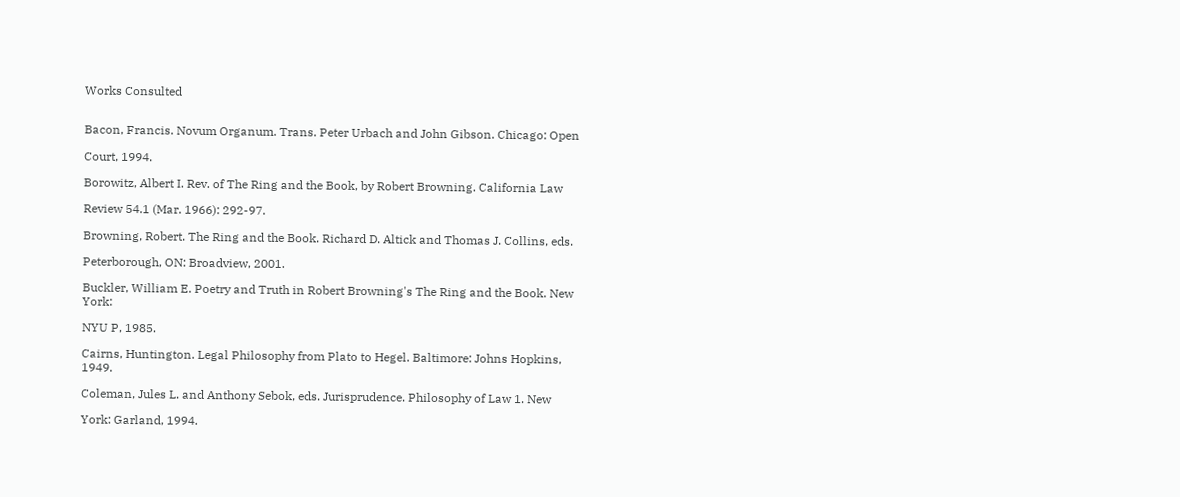Works Consulted


Bacon, Francis. Novum Organum. Trans. Peter Urbach and John Gibson. Chicago: Open

Court, 1994.

Borowitz, Albert I. Rev. of The Ring and the Book, by Robert Browning. California Law

Review 54.1 (Mar. 1966): 292-97.

Browning, Robert. The Ring and the Book. Richard D. Altick and Thomas J. Collins, eds.

Peterborough, ON: Broadview, 2001.

Buckler, William E. Poetry and Truth in Robert Browning's The Ring and the Book. New York:

NYU P, 1985.

Cairns, Huntington. Legal Philosophy from Plato to Hegel. Baltimore: Johns Hopkins, 1949.

Coleman, Jules L. and Anthony Sebok, eds. Jurisprudence. Philosophy of Law 1. New

York: Garland, 1994.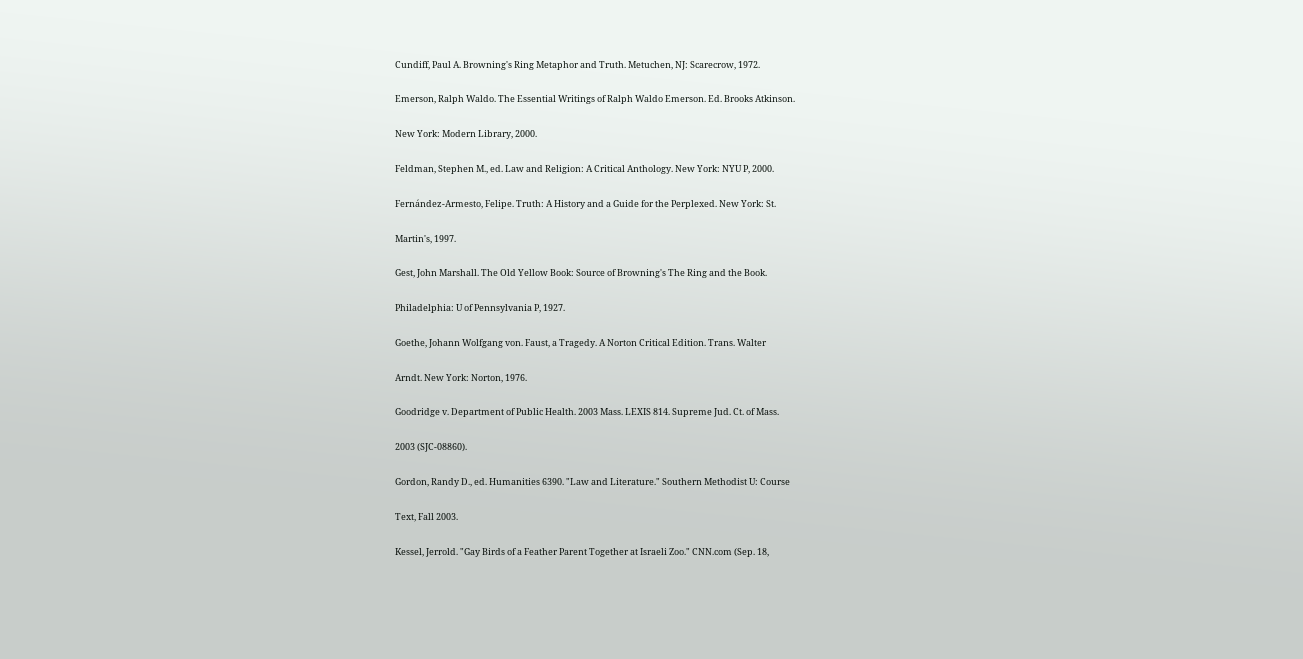Cundiff, Paul A. Browning's Ring Metaphor and Truth. Metuchen, NJ: Scarecrow, 1972.

Emerson, Ralph Waldo. The Essential Writings of Ralph Waldo Emerson. Ed. Brooks Atkinson.

New York: Modern Library, 2000.

Feldman, Stephen M., ed. Law and Religion: A Critical Anthology. New York: NYU P, 2000.

Fernández-Armesto, Felipe. Truth: A History and a Guide for the Perplexed. New York: St.

Martin's, 1997.

Gest, John Marshall. The Old Yellow Book: Source of Browning's The Ring and the Book.

Philadelphia: U of Pennsylvania P, 1927.

Goethe, Johann Wolfgang von. Faust, a Tragedy. A Norton Critical Edition. Trans. Walter

Arndt. New York: Norton, 1976.

Goodridge v. Department of Public Health. 2003 Mass. LEXIS 814. Supreme Jud. Ct. of Mass.

2003 (SJC-08860).

Gordon, Randy D., ed. Humanities 6390. "Law and Literature." Southern Methodist U: Course

Text, Fall 2003.

Kessel, Jerrold. "Gay Birds of a Feather Parent Together at Israeli Zoo." CNN.com (Sep. 18,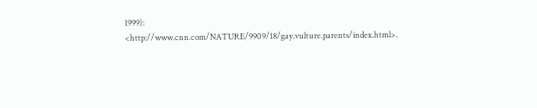1999): <http://www.cnn.com/NATURE/9909/18/gay.vulture.parents/index.html>.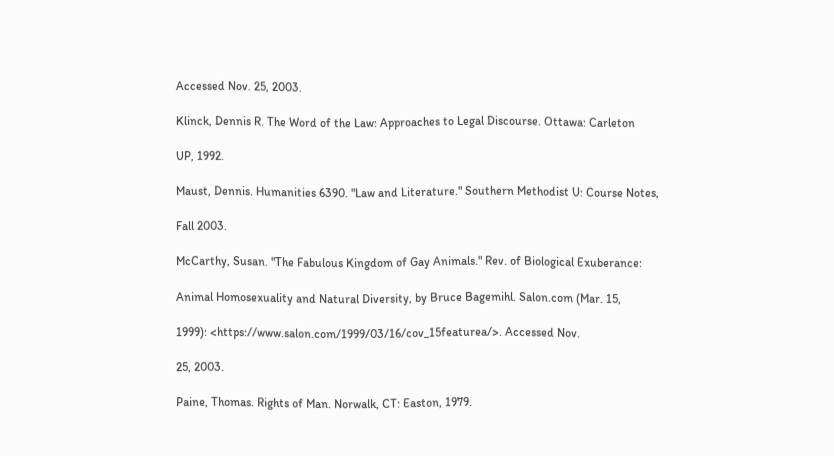Accessed Nov. 25, 2003.

Klinck, Dennis R. The Word of the Law: Approaches to Legal Discourse. Ottawa: Carleton

UP, 1992.

Maust, Dennis. Humanities 6390. "Law and Literature." Southern Methodist U: Course Notes,

Fall 2003.

McCarthy, Susan. "The Fabulous Kingdom of Gay Animals." Rev. of Biological Exuberance:

Animal Homosexuality and Natural Diversity, by Bruce Bagemihl. Salon.com (Mar. 15,

1999): <https://www.salon.com/1999/03/16/cov_15featurea/>. Accessed Nov.

25, 2003.

Paine, Thomas. Rights of Man. Norwalk, CT: Easton, 1979.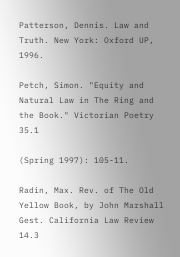Patterson, Dennis. Law and Truth. New York: Oxford UP, 1996.

Petch, Simon. "Equity and Natural Law in The Ring and the Book." Victorian Poetry 35.1

(Spring 1997): 105-11.

Radin, Max. Rev. of The Old Yellow Book, by John Marshall Gest. California Law Review 14.3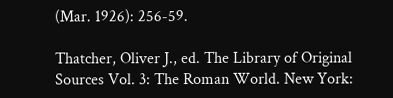(Mar. 1926): 256-59.

Thatcher, Oliver J., ed. The Library of Original Sources Vol. 3: The Roman World. New York: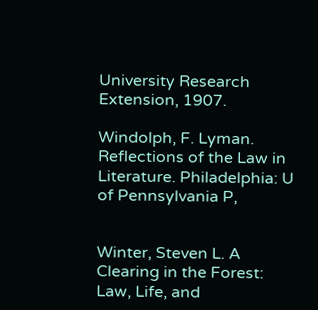University Research Extension, 1907.

Windolph, F. Lyman. Reflections of the Law in Literature. Philadelphia: U of Pennsylvania P,


Winter, Steven L. A Clearing in the Forest: Law, Life, and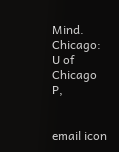Mind. Chicago: U of Chicago P,


email icon